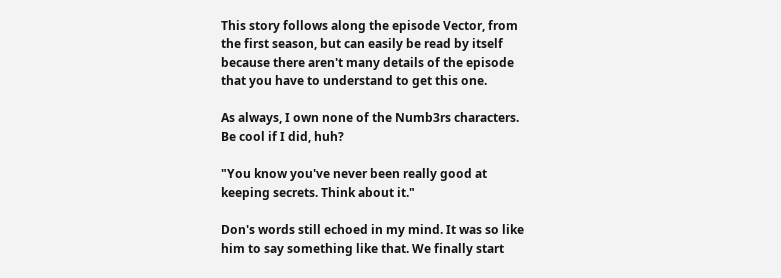This story follows along the episode Vector, from the first season, but can easily be read by itself because there aren't many details of the episode that you have to understand to get this one.

As always, I own none of the Numb3rs characters. Be cool if I did, huh?

"You know you've never been really good at keeping secrets. Think about it."

Don's words still echoed in my mind. It was so like him to say something like that. We finally start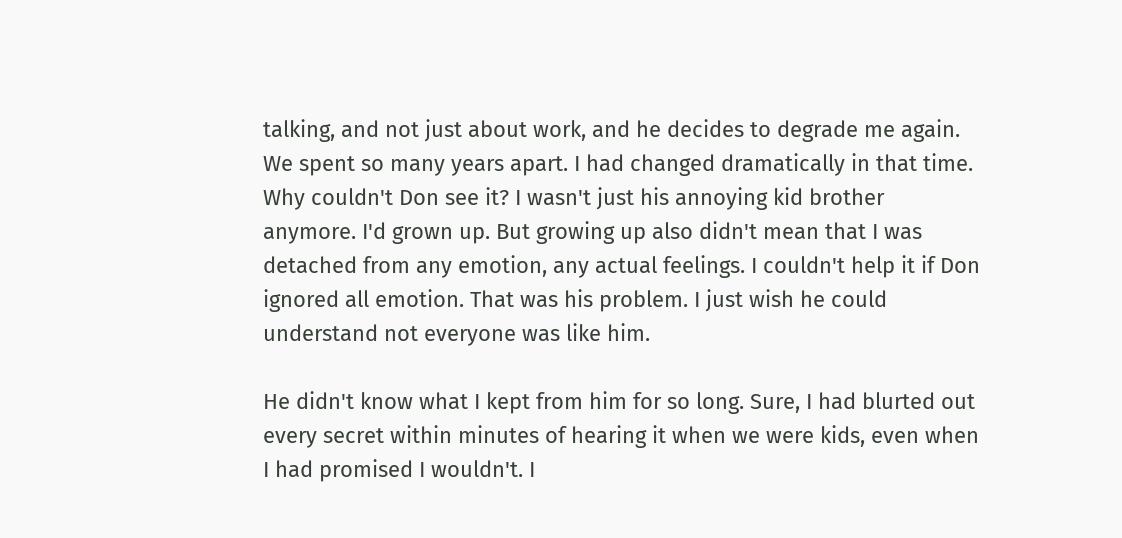talking, and not just about work, and he decides to degrade me again. We spent so many years apart. I had changed dramatically in that time. Why couldn't Don see it? I wasn't just his annoying kid brother anymore. I'd grown up. But growing up also didn't mean that I was detached from any emotion, any actual feelings. I couldn't help it if Don ignored all emotion. That was his problem. I just wish he could understand not everyone was like him.

He didn't know what I kept from him for so long. Sure, I had blurted out every secret within minutes of hearing it when we were kids, even when I had promised I wouldn't. I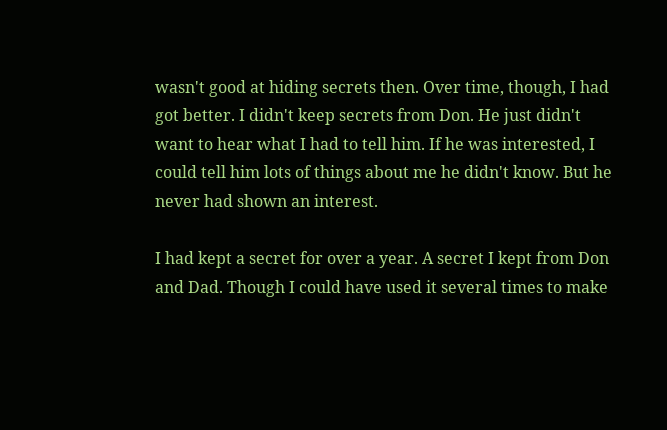wasn't good at hiding secrets then. Over time, though, I had got better. I didn't keep secrets from Don. He just didn't want to hear what I had to tell him. If he was interested, I could tell him lots of things about me he didn't know. But he never had shown an interest.

I had kept a secret for over a year. A secret I kept from Don and Dad. Though I could have used it several times to make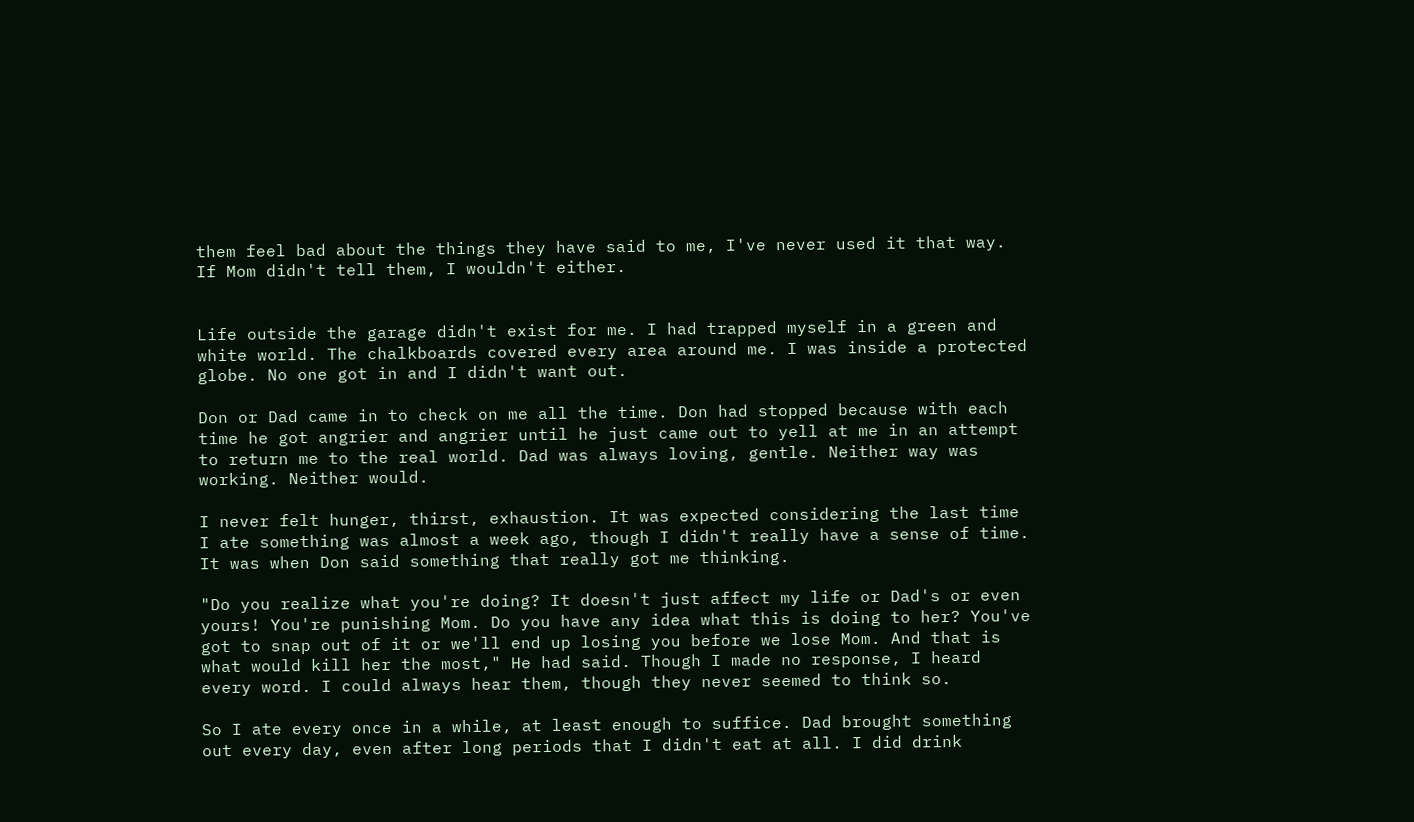them feel bad about the things they have said to me, I've never used it that way. If Mom didn't tell them, I wouldn't either.


Life outside the garage didn't exist for me. I had trapped myself in a green and white world. The chalkboards covered every area around me. I was inside a protected globe. No one got in and I didn't want out.

Don or Dad came in to check on me all the time. Don had stopped because with each time he got angrier and angrier until he just came out to yell at me in an attempt to return me to the real world. Dad was always loving, gentle. Neither way was working. Neither would.

I never felt hunger, thirst, exhaustion. It was expected considering the last time I ate something was almost a week ago, though I didn't really have a sense of time. It was when Don said something that really got me thinking.

"Do you realize what you're doing? It doesn't just affect my life or Dad's or even yours! You're punishing Mom. Do you have any idea what this is doing to her? You've got to snap out of it or we'll end up losing you before we lose Mom. And that is what would kill her the most," He had said. Though I made no response, I heard every word. I could always hear them, though they never seemed to think so.

So I ate every once in a while, at least enough to suffice. Dad brought something out every day, even after long periods that I didn't eat at all. I did drink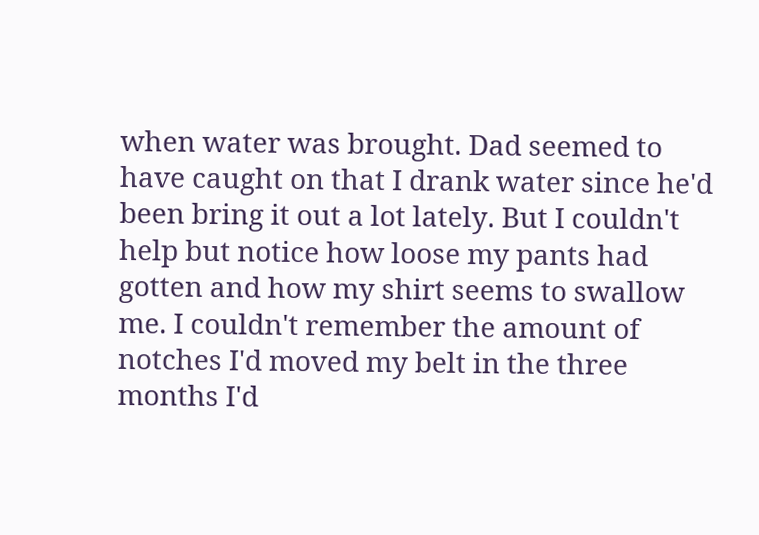when water was brought. Dad seemed to have caught on that I drank water since he'd been bring it out a lot lately. But I couldn't help but notice how loose my pants had gotten and how my shirt seems to swallow me. I couldn't remember the amount of notches I'd moved my belt in the three months I'd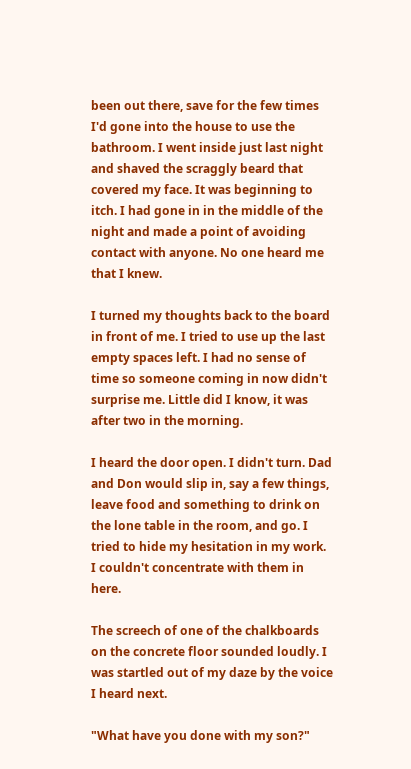been out there, save for the few times I'd gone into the house to use the bathroom. I went inside just last night and shaved the scraggly beard that covered my face. It was beginning to itch. I had gone in in the middle of the night and made a point of avoiding contact with anyone. No one heard me that I knew.

I turned my thoughts back to the board in front of me. I tried to use up the last empty spaces left. I had no sense of time so someone coming in now didn't surprise me. Little did I know, it was after two in the morning.

I heard the door open. I didn't turn. Dad and Don would slip in, say a few things, leave food and something to drink on the lone table in the room, and go. I tried to hide my hesitation in my work. I couldn't concentrate with them in here.

The screech of one of the chalkboards on the concrete floor sounded loudly. I was startled out of my daze by the voice I heard next.

"What have you done with my son?"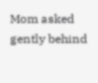Mom asked gently behind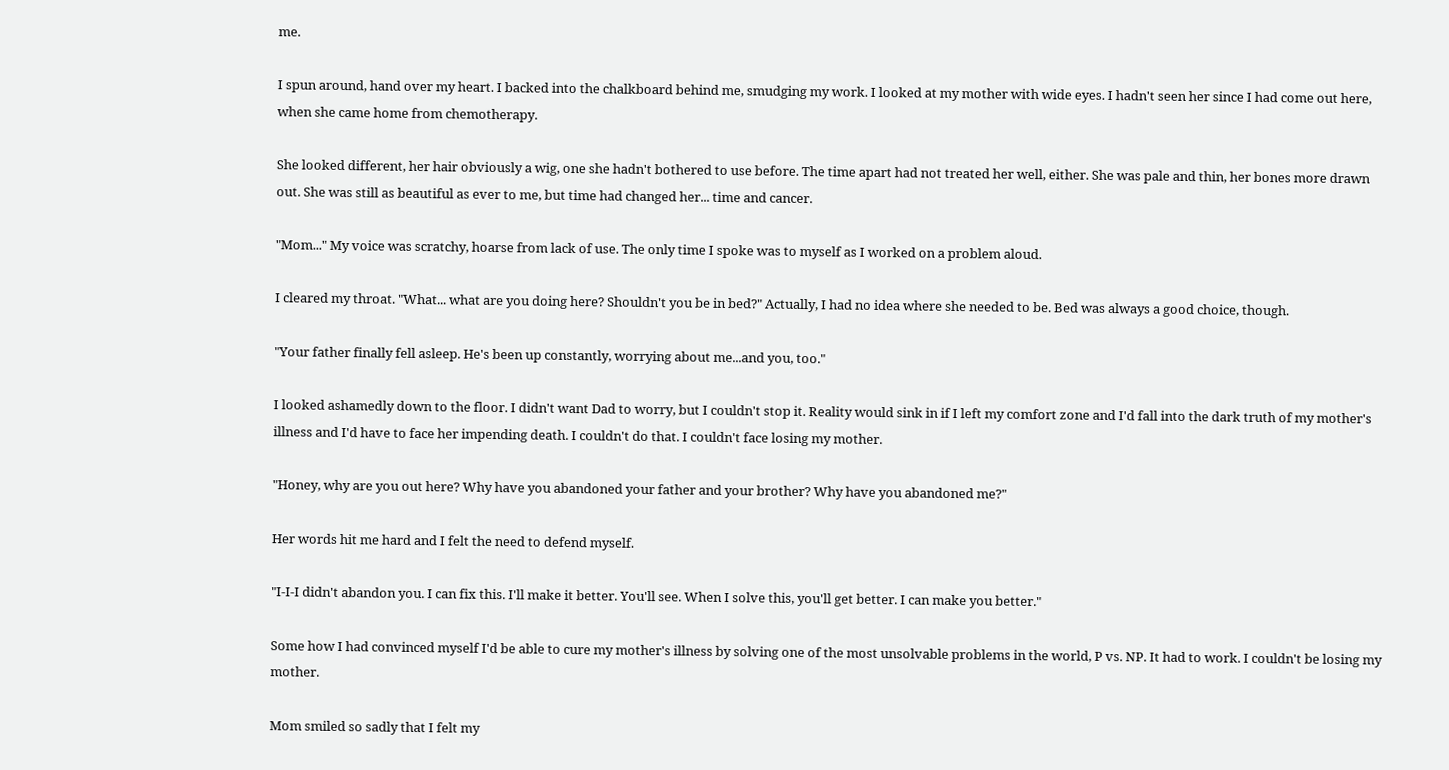me.

I spun around, hand over my heart. I backed into the chalkboard behind me, smudging my work. I looked at my mother with wide eyes. I hadn't seen her since I had come out here, when she came home from chemotherapy.

She looked different, her hair obviously a wig, one she hadn't bothered to use before. The time apart had not treated her well, either. She was pale and thin, her bones more drawn out. She was still as beautiful as ever to me, but time had changed her... time and cancer.

"Mom..." My voice was scratchy, hoarse from lack of use. The only time I spoke was to myself as I worked on a problem aloud.

I cleared my throat. "What... what are you doing here? Shouldn't you be in bed?" Actually, I had no idea where she needed to be. Bed was always a good choice, though.

"Your father finally fell asleep. He's been up constantly, worrying about me...and you, too."

I looked ashamedly down to the floor. I didn't want Dad to worry, but I couldn't stop it. Reality would sink in if I left my comfort zone and I'd fall into the dark truth of my mother's illness and I'd have to face her impending death. I couldn't do that. I couldn't face losing my mother.

"Honey, why are you out here? Why have you abandoned your father and your brother? Why have you abandoned me?"

Her words hit me hard and I felt the need to defend myself.

"I-I-I didn't abandon you. I can fix this. I'll make it better. You'll see. When I solve this, you'll get better. I can make you better."

Some how I had convinced myself I'd be able to cure my mother's illness by solving one of the most unsolvable problems in the world, P vs. NP. It had to work. I couldn't be losing my mother.

Mom smiled so sadly that I felt my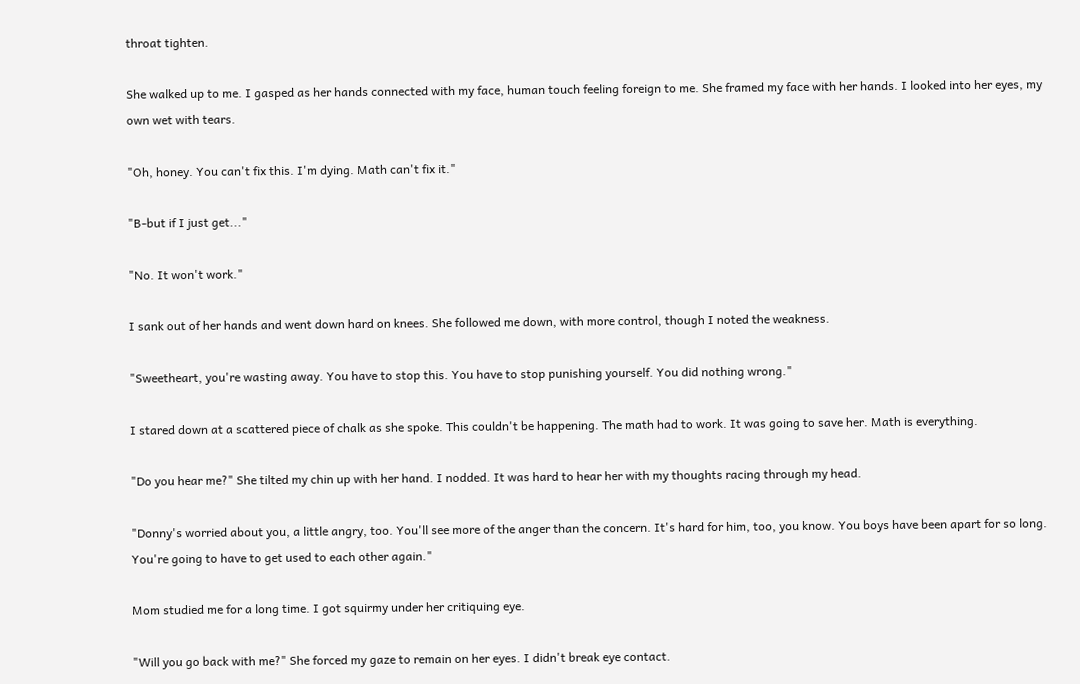throat tighten.

She walked up to me. I gasped as her hands connected with my face, human touch feeling foreign to me. She framed my face with her hands. I looked into her eyes, my own wet with tears.

"Oh, honey. You can't fix this. I'm dying. Math can't fix it."

"B-but if I just get..."

"No. It won't work."

I sank out of her hands and went down hard on knees. She followed me down, with more control, though I noted the weakness.

"Sweetheart, you're wasting away. You have to stop this. You have to stop punishing yourself. You did nothing wrong."

I stared down at a scattered piece of chalk as she spoke. This couldn't be happening. The math had to work. It was going to save her. Math is everything.

"Do you hear me?" She tilted my chin up with her hand. I nodded. It was hard to hear her with my thoughts racing through my head.

"Donny's worried about you, a little angry, too. You'll see more of the anger than the concern. It's hard for him, too, you know. You boys have been apart for so long. You're going to have to get used to each other again."

Mom studied me for a long time. I got squirmy under her critiquing eye.

"Will you go back with me?" She forced my gaze to remain on her eyes. I didn't break eye contact.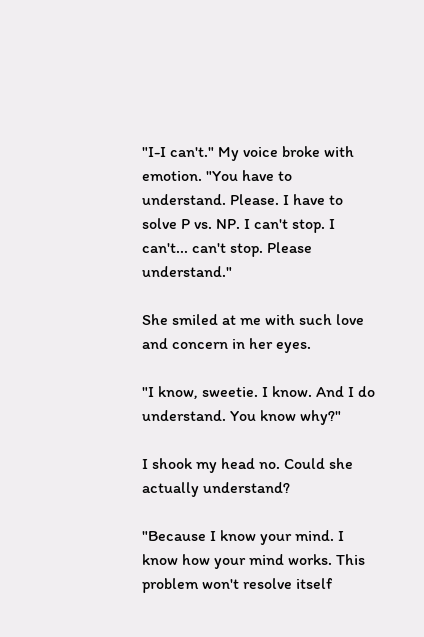"I-I can't." My voice broke with emotion. "You have to understand. Please. I have to solve P vs. NP. I can't stop. I can't... can't stop. Please understand."

She smiled at me with such love and concern in her eyes.

"I know, sweetie. I know. And I do understand. You know why?"

I shook my head no. Could she actually understand?

"Because I know your mind. I know how your mind works. This problem won't resolve itself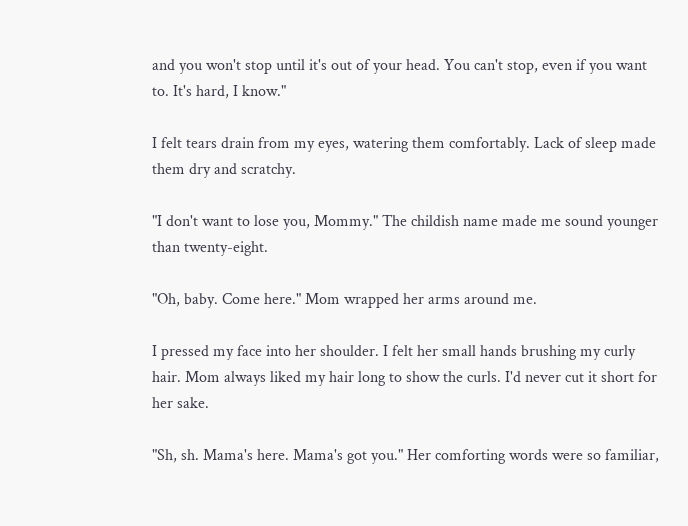and you won't stop until it's out of your head. You can't stop, even if you want to. It's hard, I know."

I felt tears drain from my eyes, watering them comfortably. Lack of sleep made them dry and scratchy.

"I don't want to lose you, Mommy." The childish name made me sound younger than twenty-eight.

"Oh, baby. Come here." Mom wrapped her arms around me.

I pressed my face into her shoulder. I felt her small hands brushing my curly hair. Mom always liked my hair long to show the curls. I'd never cut it short for her sake.

"Sh, sh. Mama's here. Mama's got you." Her comforting words were so familiar,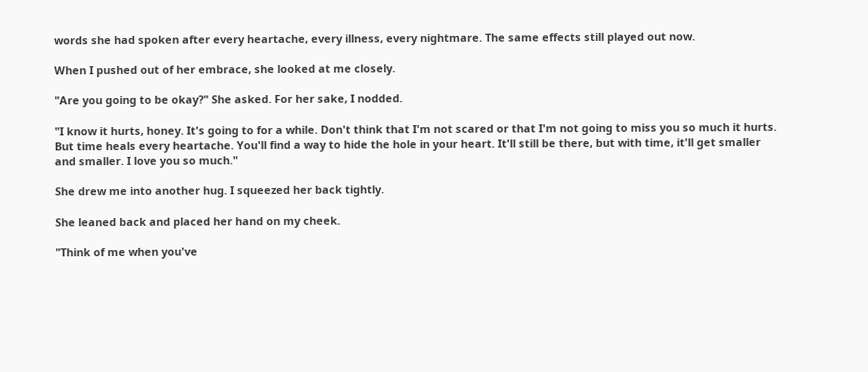words she had spoken after every heartache, every illness, every nightmare. The same effects still played out now.

When I pushed out of her embrace, she looked at me closely.

"Are you going to be okay?" She asked. For her sake, I nodded.

"I know it hurts, honey. It's going to for a while. Don't think that I'm not scared or that I'm not going to miss you so much it hurts. But time heals every heartache. You'll find a way to hide the hole in your heart. It'll still be there, but with time, it'll get smaller and smaller. I love you so much."

She drew me into another hug. I squeezed her back tightly.

She leaned back and placed her hand on my cheek.

"Think of me when you've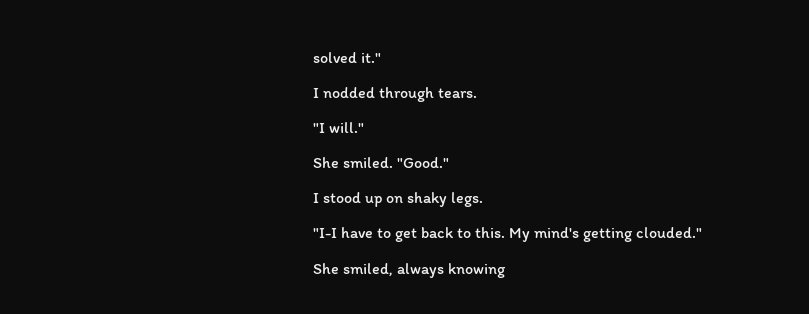solved it."

I nodded through tears.

"I will."

She smiled. "Good."

I stood up on shaky legs.

"I-I have to get back to this. My mind's getting clouded."

She smiled, always knowing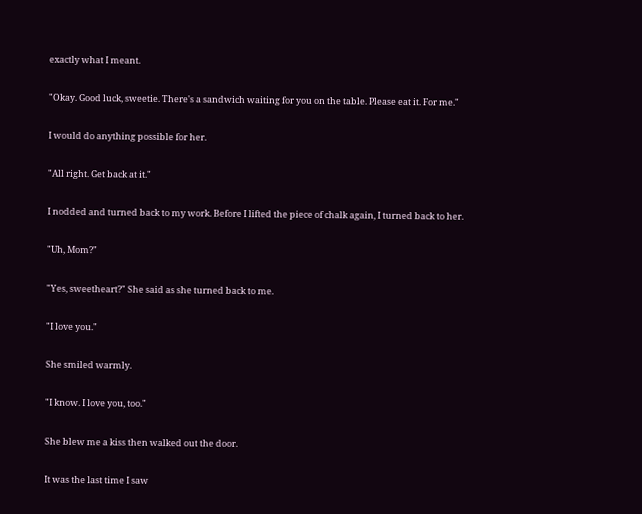exactly what I meant.

"Okay. Good luck, sweetie. There's a sandwich waiting for you on the table. Please eat it. For me."

I would do anything possible for her.

"All right. Get back at it."

I nodded and turned back to my work. Before I lifted the piece of chalk again, I turned back to her.

"Uh, Mom?"

"Yes, sweetheart?" She said as she turned back to me.

"I love you."

She smiled warmly.

"I know. I love you, too."

She blew me a kiss then walked out the door.

It was the last time I saw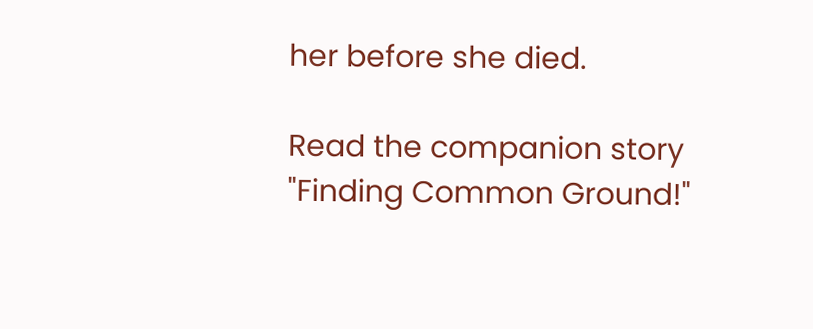her before she died.

Read the companion story "Finding Common Ground!"